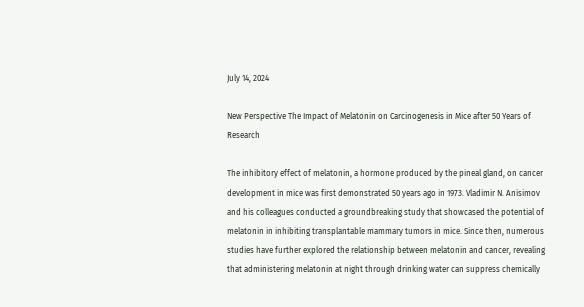July 14, 2024

New Perspective The Impact of Melatonin on Carcinogenesis in Mice after 50 Years of Research

The inhibitory effect of melatonin, a hormone produced by the pineal gland, on cancer development in mice was first demonstrated 50 years ago in 1973. Vladimir N. Anisimov and his colleagues conducted a groundbreaking study that showcased the potential of melatonin in inhibiting transplantable mammary tumors in mice. Since then, numerous studies have further explored the relationship between melatonin and cancer, revealing that administering melatonin at night through drinking water can suppress chemically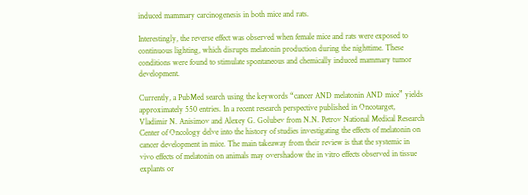induced mammary carcinogenesis in both mice and rats.

Interestingly, the reverse effect was observed when female mice and rats were exposed to continuous lighting, which disrupts melatonin production during the nighttime. These conditions were found to stimulate spontaneous and chemically induced mammary tumor development.

Currently, a PubMed search using the keywords “cancer AND melatonin AND mice” yields approximately 550 entries. In a recent research perspective published in Oncotarget, Vladimir N. Anisimov and Alexey G. Golubev from N.N. Petrov National Medical Research Center of Oncology delve into the history of studies investigating the effects of melatonin on cancer development in mice. The main takeaway from their review is that the systemic in vivo effects of melatonin on animals may overshadow the in vitro effects observed in tissue explants or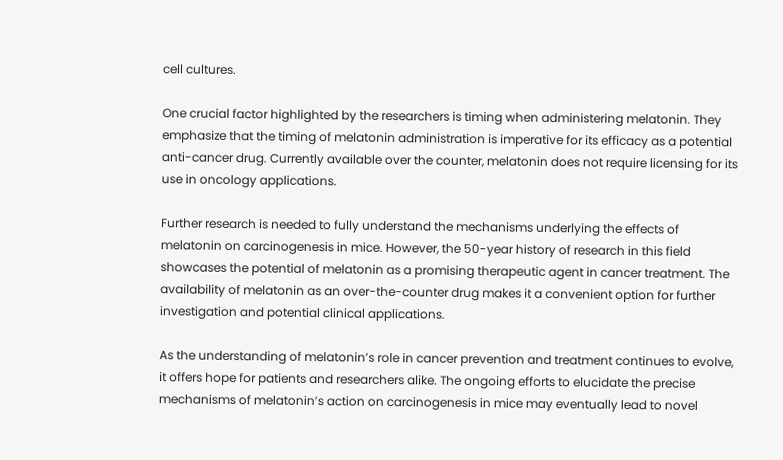cell cultures.

One crucial factor highlighted by the researchers is timing when administering melatonin. They emphasize that the timing of melatonin administration is imperative for its efficacy as a potential anti-cancer drug. Currently available over the counter, melatonin does not require licensing for its use in oncology applications.

Further research is needed to fully understand the mechanisms underlying the effects of melatonin on carcinogenesis in mice. However, the 50-year history of research in this field showcases the potential of melatonin as a promising therapeutic agent in cancer treatment. The availability of melatonin as an over-the-counter drug makes it a convenient option for further investigation and potential clinical applications.

As the understanding of melatonin’s role in cancer prevention and treatment continues to evolve, it offers hope for patients and researchers alike. The ongoing efforts to elucidate the precise mechanisms of melatonin’s action on carcinogenesis in mice may eventually lead to novel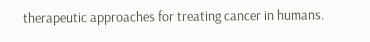therapeutic approaches for treating cancer in humans.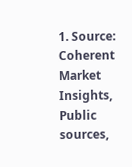1. Source: Coherent Market Insights, Public sources,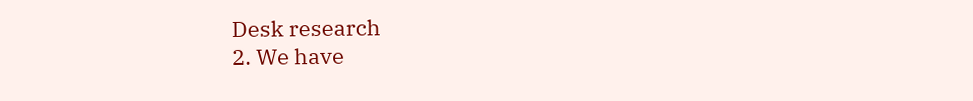Desk research
2. We have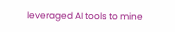leveraged AI tools to mine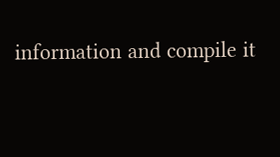information and compile it